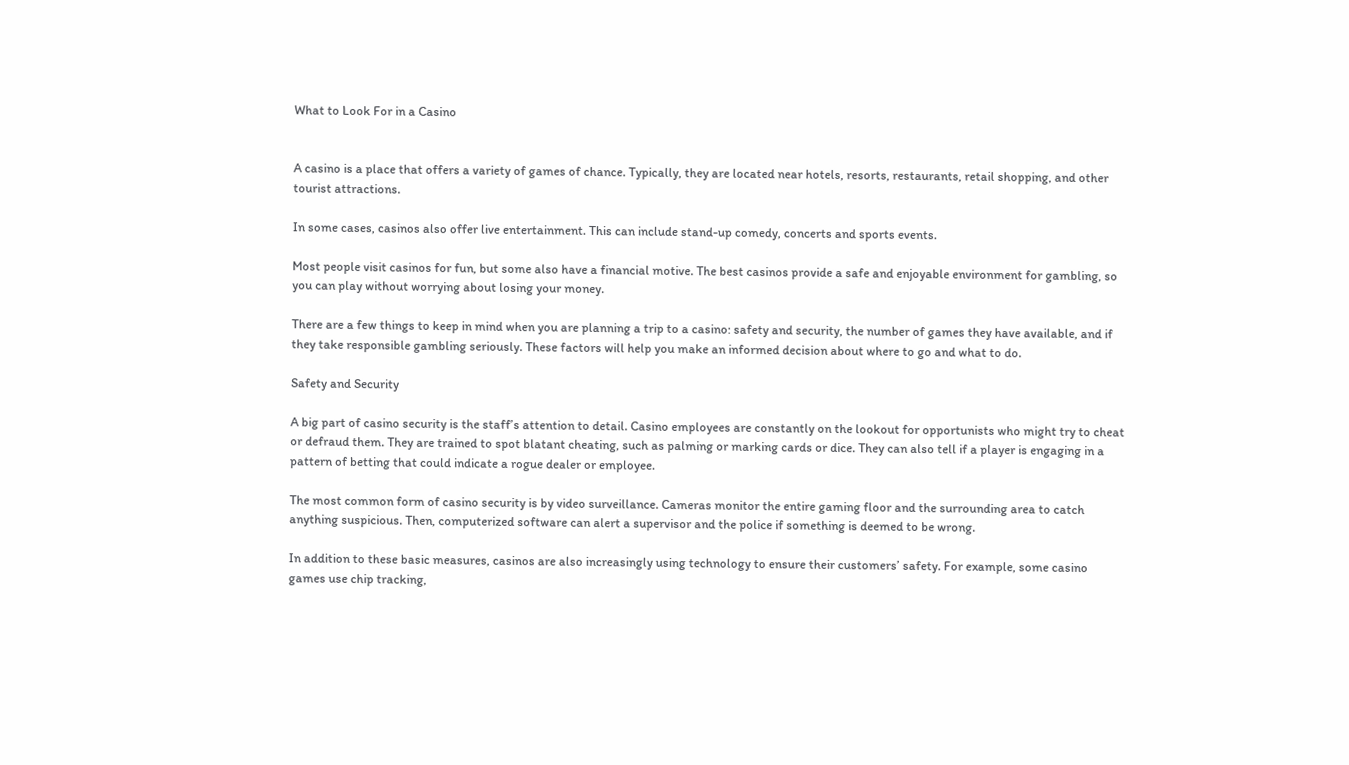What to Look For in a Casino


A casino is a place that offers a variety of games of chance. Typically, they are located near hotels, resorts, restaurants, retail shopping, and other tourist attractions.

In some cases, casinos also offer live entertainment. This can include stand-up comedy, concerts and sports events.

Most people visit casinos for fun, but some also have a financial motive. The best casinos provide a safe and enjoyable environment for gambling, so you can play without worrying about losing your money.

There are a few things to keep in mind when you are planning a trip to a casino: safety and security, the number of games they have available, and if they take responsible gambling seriously. These factors will help you make an informed decision about where to go and what to do.

Safety and Security

A big part of casino security is the staff’s attention to detail. Casino employees are constantly on the lookout for opportunists who might try to cheat or defraud them. They are trained to spot blatant cheating, such as palming or marking cards or dice. They can also tell if a player is engaging in a pattern of betting that could indicate a rogue dealer or employee.

The most common form of casino security is by video surveillance. Cameras monitor the entire gaming floor and the surrounding area to catch anything suspicious. Then, computerized software can alert a supervisor and the police if something is deemed to be wrong.

In addition to these basic measures, casinos are also increasingly using technology to ensure their customers’ safety. For example, some casino games use chip tracking,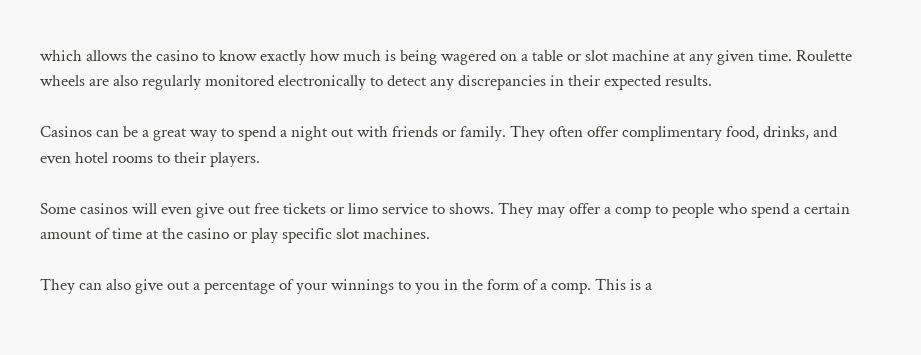which allows the casino to know exactly how much is being wagered on a table or slot machine at any given time. Roulette wheels are also regularly monitored electronically to detect any discrepancies in their expected results.

Casinos can be a great way to spend a night out with friends or family. They often offer complimentary food, drinks, and even hotel rooms to their players.

Some casinos will even give out free tickets or limo service to shows. They may offer a comp to people who spend a certain amount of time at the casino or play specific slot machines.

They can also give out a percentage of your winnings to you in the form of a comp. This is a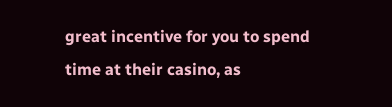great incentive for you to spend time at their casino, as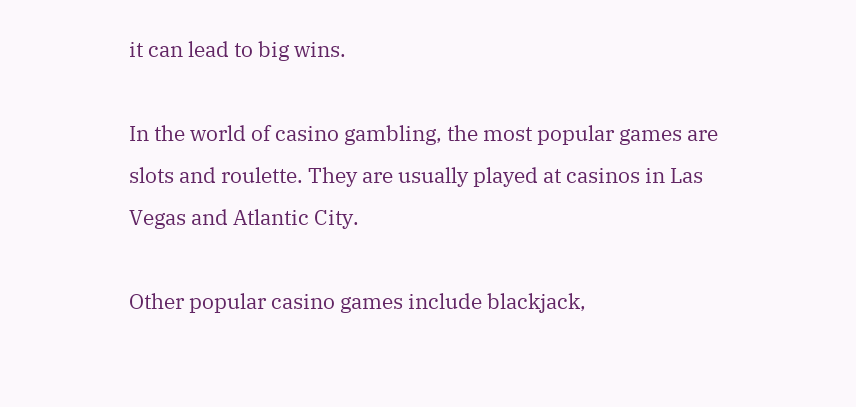it can lead to big wins.

In the world of casino gambling, the most popular games are slots and roulette. They are usually played at casinos in Las Vegas and Atlantic City.

Other popular casino games include blackjack,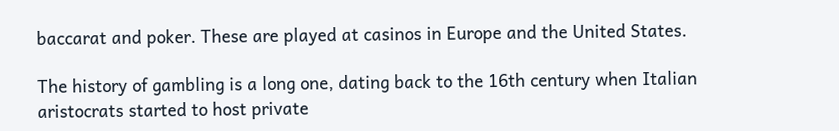baccarat and poker. These are played at casinos in Europe and the United States.

The history of gambling is a long one, dating back to the 16th century when Italian aristocrats started to host private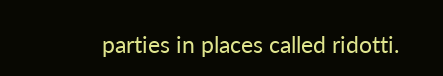parties in places called ridotti.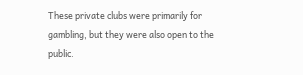These private clubs were primarily for gambling, but they were also open to the public.